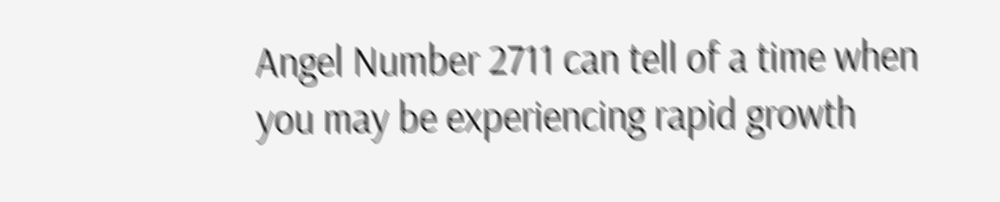Angel Number 2711 can tell of a time when you may be experiencing rapid growth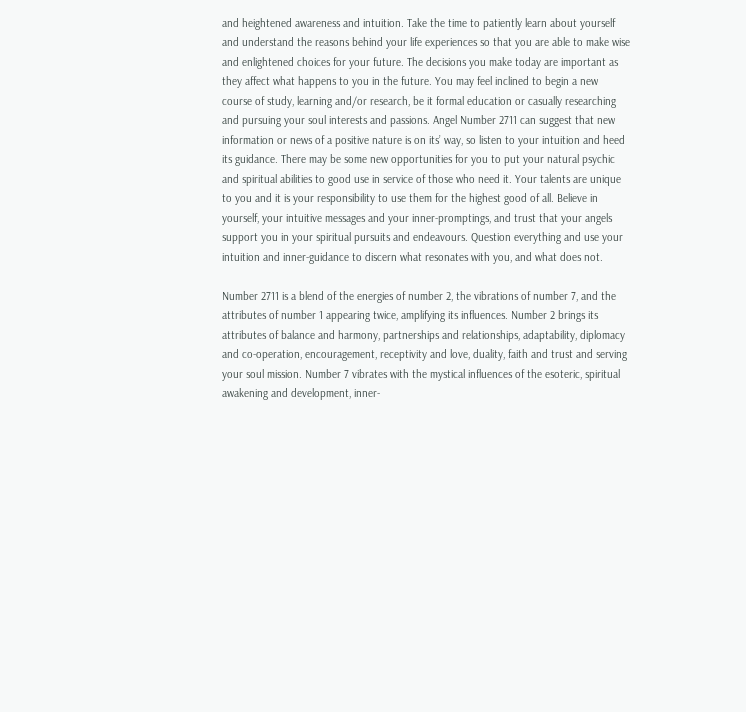and heightened awareness and intuition. Take the time to patiently learn about yourself and understand the reasons behind your life experiences so that you are able to make wise and enlightened choices for your future. The decisions you make today are important as they affect what happens to you in the future. You may feel inclined to begin a new course of study, learning and/or research, be it formal education or casually researching and pursuing your soul interests and passions. Angel Number 2711 can suggest that new information or news of a positive nature is on its’ way, so listen to your intuition and heed its guidance. There may be some new opportunities for you to put your natural psychic and spiritual abilities to good use in service of those who need it. Your talents are unique to you and it is your responsibility to use them for the highest good of all. Believe in yourself, your intuitive messages and your inner-promptings, and trust that your angels support you in your spiritual pursuits and endeavours. Question everything and use your intuition and inner-guidance to discern what resonates with you, and what does not.

Number 2711 is a blend of the energies of number 2, the vibrations of number 7, and the attributes of number 1 appearing twice, amplifying its influences. Number 2 brings its attributes of balance and harmony, partnerships and relationships, adaptability, diplomacy and co-operation, encouragement, receptivity and love, duality, faith and trust and serving your soul mission. Number 7 vibrates with the mystical influences of the esoteric, spiritual awakening and development, inner-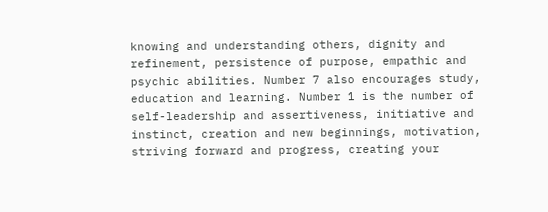knowing and understanding others, dignity and refinement, persistence of purpose, empathic and psychic abilities. Number 7 also encourages study, education and learning. Number 1 is the number of self-leadership and assertiveness, initiative and instinct, creation and new beginnings, motivation, striving forward and progress, creating your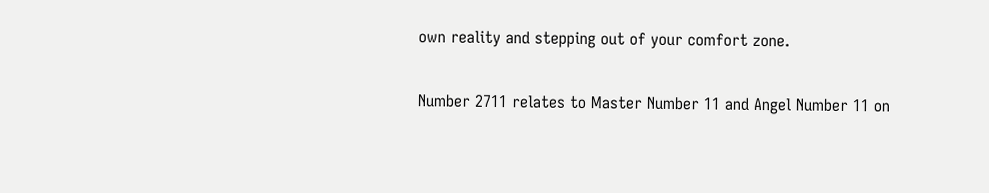own reality and stepping out of your comfort zone.

Number 2711 relates to Master Number 11 and Angel Number 11 on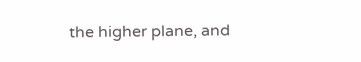the higher plane, and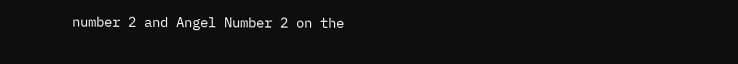number 2 and Angel Number 2 on the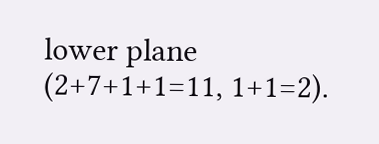lower plane (2+7+1+1=11, 1+1=2).